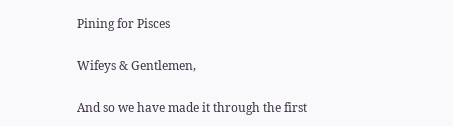Pining for Pisces

Wifeys & Gentlemen,

And so we have made it through the first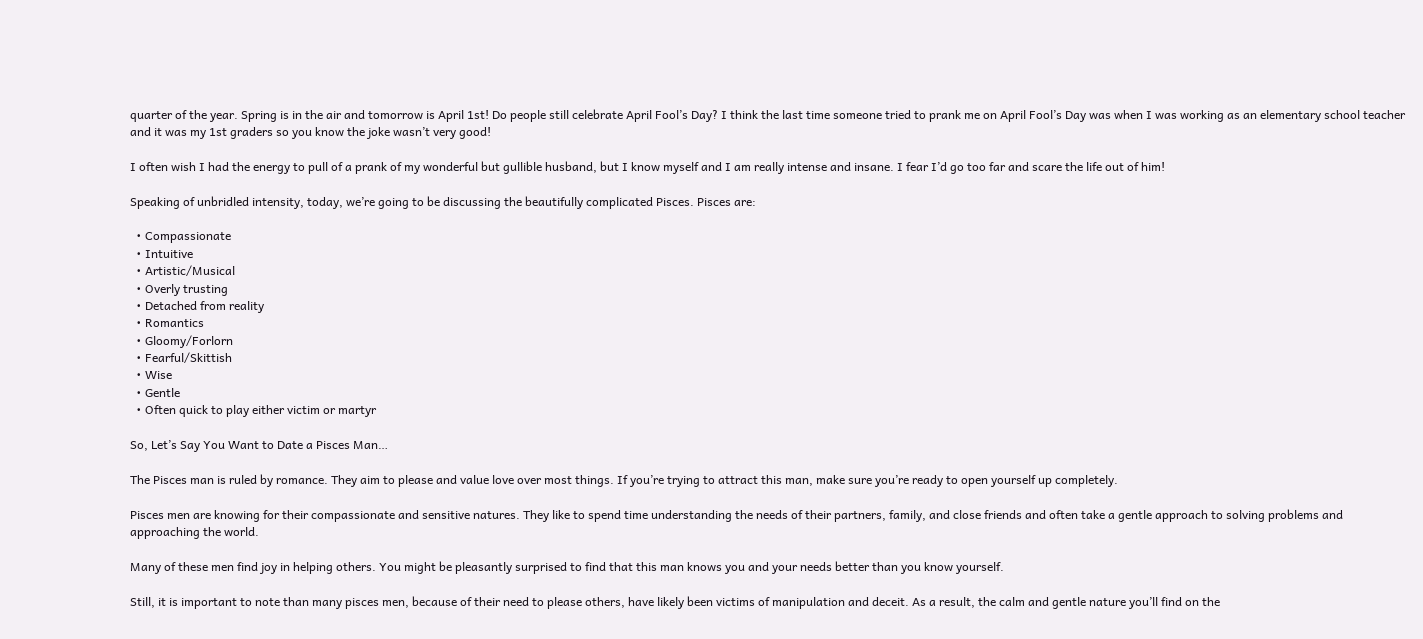quarter of the year. Spring is in the air and tomorrow is April 1st! Do people still celebrate April Fool’s Day? I think the last time someone tried to prank me on April Fool’s Day was when I was working as an elementary school teacher and it was my 1st graders so you know the joke wasn’t very good!

I often wish I had the energy to pull of a prank of my wonderful but gullible husband, but I know myself and I am really intense and insane. I fear I’d go too far and scare the life out of him!

Speaking of unbridled intensity, today, we’re going to be discussing the beautifully complicated Pisces. Pisces are:

  • Compassionate
  • Intuitive
  • Artistic/Musical
  • Overly trusting
  • Detached from reality
  • Romantics
  • Gloomy/Forlorn
  • Fearful/Skittish
  • Wise
  • Gentle
  • Often quick to play either victim or martyr

So, Let’s Say You Want to Date a Pisces Man…

The Pisces man is ruled by romance. They aim to please and value love over most things. If you’re trying to attract this man, make sure you’re ready to open yourself up completely.

Pisces men are knowing for their compassionate and sensitive natures. They like to spend time understanding the needs of their partners, family, and close friends and often take a gentle approach to solving problems and approaching the world.

Many of these men find joy in helping others. You might be pleasantly surprised to find that this man knows you and your needs better than you know yourself.

Still, it is important to note than many pisces men, because of their need to please others, have likely been victims of manipulation and deceit. As a result, the calm and gentle nature you’ll find on the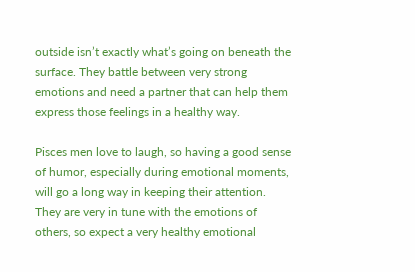outside isn’t exactly what’s going on beneath the surface. They battle between very strong emotions and need a partner that can help them express those feelings in a healthy way.

Pisces men love to laugh, so having a good sense of humor, especially during emotional moments, will go a long way in keeping their attention. They are very in tune with the emotions of others, so expect a very healthy emotional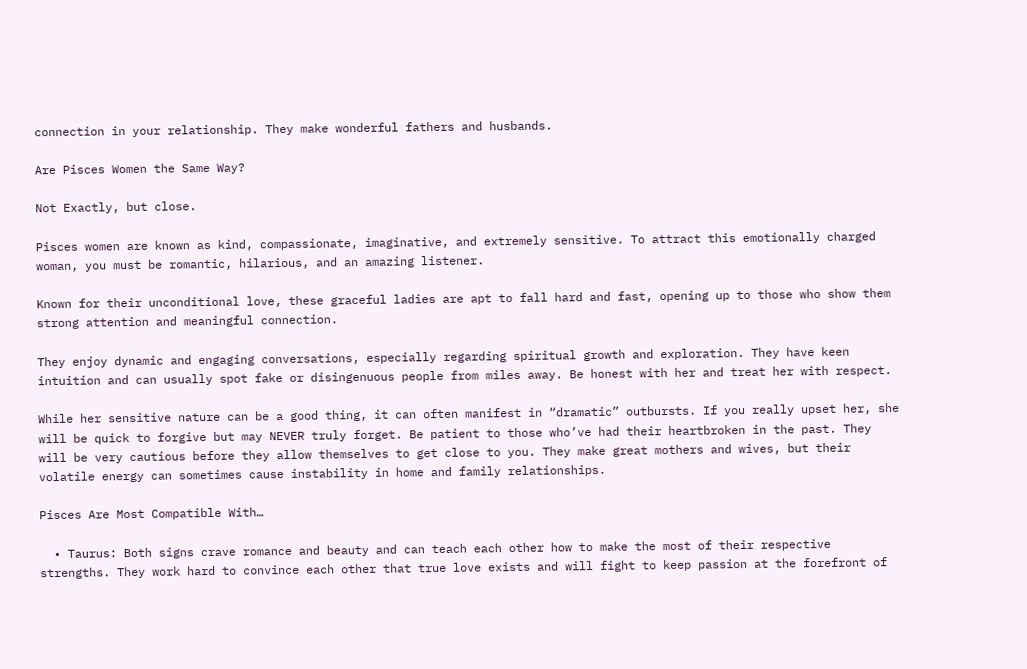connection in your relationship. They make wonderful fathers and husbands.

Are Pisces Women the Same Way?

Not Exactly, but close.

Pisces women are known as kind, compassionate, imaginative, and extremely sensitive. To attract this emotionally charged woman, you must be romantic, hilarious, and an amazing listener.

Known for their unconditional love, these graceful ladies are apt to fall hard and fast, opening up to those who show them strong attention and meaningful connection.

They enjoy dynamic and engaging conversations, especially regarding spiritual growth and exploration. They have keen intuition and can usually spot fake or disingenuous people from miles away. Be honest with her and treat her with respect.

While her sensitive nature can be a good thing, it can often manifest in “dramatic” outbursts. If you really upset her, she will be quick to forgive but may NEVER truly forget. Be patient to those who’ve had their heartbroken in the past. They will be very cautious before they allow themselves to get close to you. They make great mothers and wives, but their volatile energy can sometimes cause instability in home and family relationships.

Pisces Are Most Compatible With…

  • Taurus: Both signs crave romance and beauty and can teach each other how to make the most of their respective strengths. They work hard to convince each other that true love exists and will fight to keep passion at the forefront of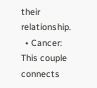their relationship.
  • Cancer: This couple connects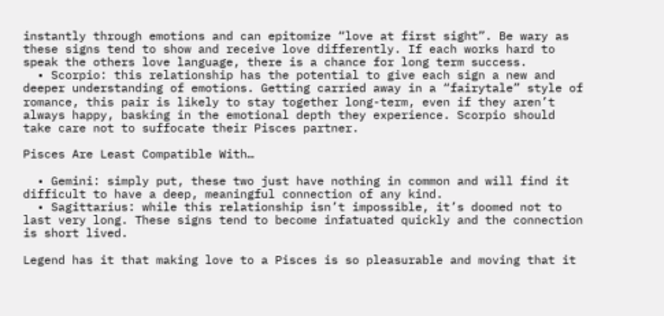instantly through emotions and can epitomize “love at first sight”. Be wary as these signs tend to show and receive love differently. If each works hard to speak the others love language, there is a chance for long term success.
  • Scorpio: this relationship has the potential to give each sign a new and deeper understanding of emotions. Getting carried away in a “fairytale” style of romance, this pair is likely to stay together long-term, even if they aren’t always happy, basking in the emotional depth they experience. Scorpio should take care not to suffocate their Pisces partner.

Pisces Are Least Compatible With…

  • Gemini: simply put, these two just have nothing in common and will find it difficult to have a deep, meaningful connection of any kind.
  • Sagittarius: while this relationship isn’t impossible, it’s doomed not to last very long. These signs tend to become infatuated quickly and the connection is short lived.

Legend has it that making love to a Pisces is so pleasurable and moving that it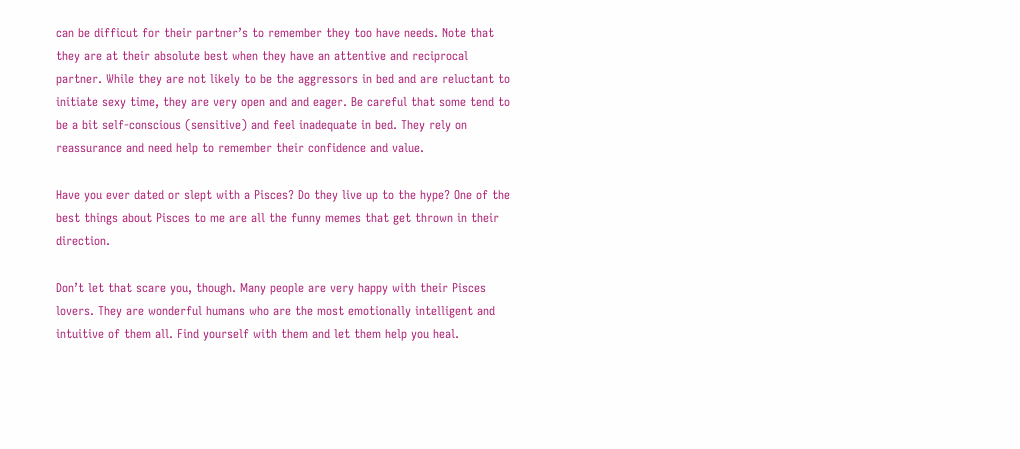can be difficut for their partner’s to remember they too have needs. Note that they are at their absolute best when they have an attentive and reciprocal partner. While they are not likely to be the aggressors in bed and are reluctant to initiate sexy time, they are very open and and eager. Be careful that some tend to be a bit self-conscious (sensitive) and feel inadequate in bed. They rely on reassurance and need help to remember their confidence and value.

Have you ever dated or slept with a Pisces? Do they live up to the hype? One of the best things about Pisces to me are all the funny memes that get thrown in their direction.

Don’t let that scare you, though. Many people are very happy with their Pisces lovers. They are wonderful humans who are the most emotionally intelligent and intuitive of them all. Find yourself with them and let them help you heal.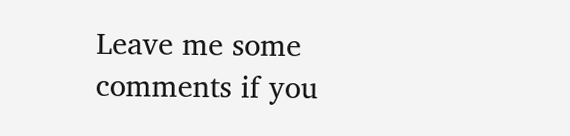Leave me some comments if you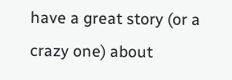have a great story (or a crazy one) about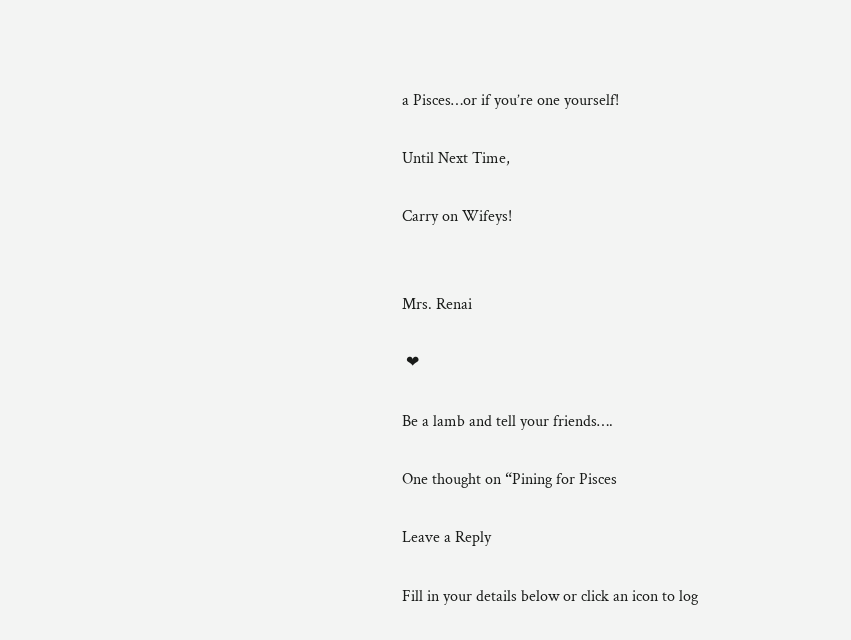a Pisces…or if you’re one yourself!

Until Next Time,

Carry on Wifeys!


Mrs. Renai

 ❤

Be a lamb and tell your friends….

One thought on “Pining for Pisces

Leave a Reply

Fill in your details below or click an icon to log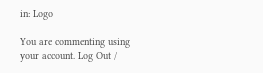in: Logo

You are commenting using your account. Log Out /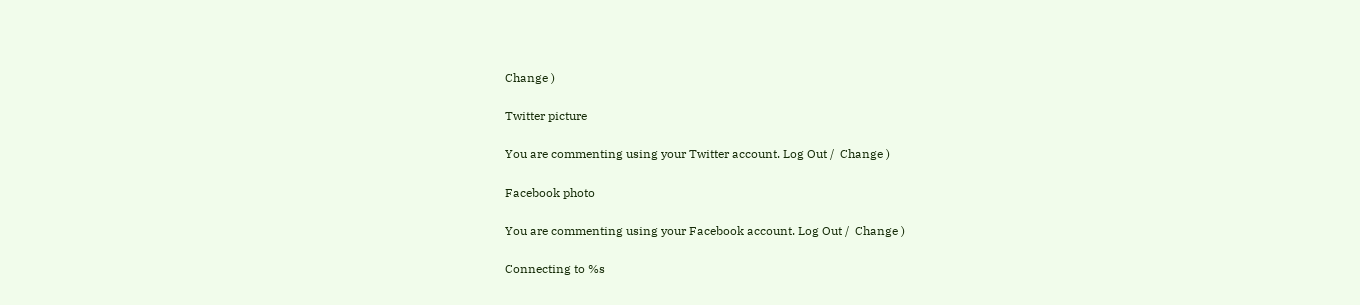Change )

Twitter picture

You are commenting using your Twitter account. Log Out /  Change )

Facebook photo

You are commenting using your Facebook account. Log Out /  Change )

Connecting to %s